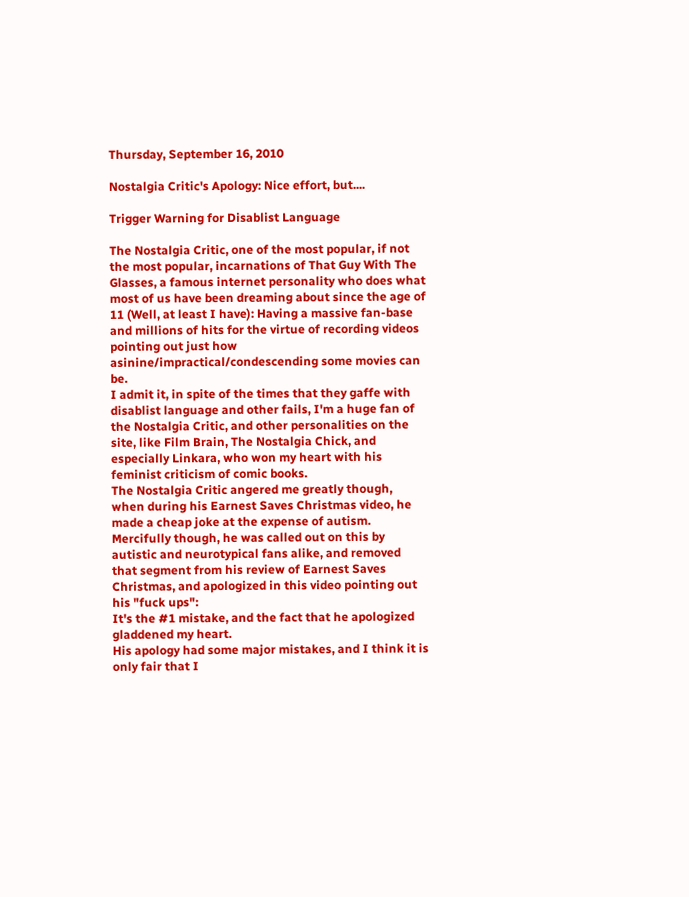Thursday, September 16, 2010

Nostalgia Critic's Apology: Nice effort, but....

Trigger Warning for Disablist Language

The Nostalgia Critic, one of the most popular, if not the most popular, incarnations of That Guy With The Glasses, a famous internet personality who does what most of us have been dreaming about since the age of 11 (Well, at least I have): Having a massive fan-base and millions of hits for the virtue of recording videos pointing out just how asinine/impractical/condescending some movies can be.
I admit it, in spite of the times that they gaffe with disablist language and other fails, I'm a huge fan of the Nostalgia Critic, and other personalities on the site, like Film Brain, The Nostalgia Chick, and especially Linkara, who won my heart with his feminist criticism of comic books.
The Nostalgia Critic angered me greatly though, when during his Earnest Saves Christmas video, he made a cheap joke at the expense of autism. Mercifully though, he was called out on this by autistic and neurotypical fans alike, and removed that segment from his review of Earnest Saves Christmas, and apologized in this video pointing out his "fuck ups":
It's the #1 mistake, and the fact that he apologized gladdened my heart.
His apology had some major mistakes, and I think it is only fair that I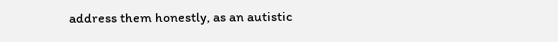address them honestly, as an autistic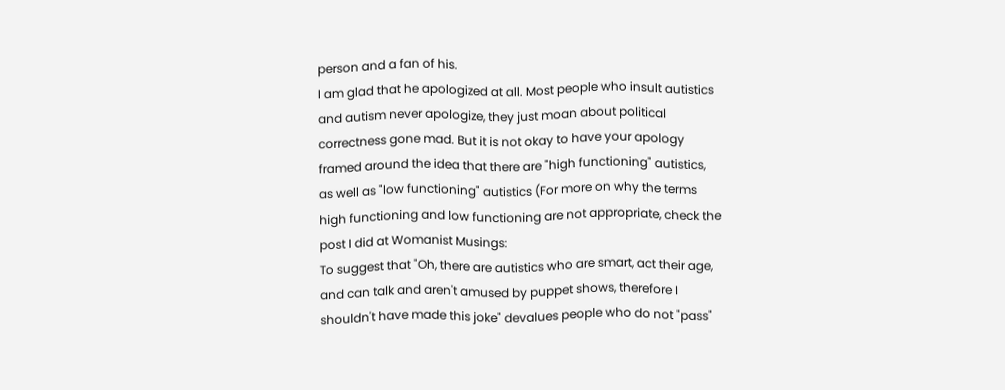person and a fan of his.
I am glad that he apologized at all. Most people who insult autistics and autism never apologize, they just moan about political correctness gone mad. But it is not okay to have your apology framed around the idea that there are "high functioning" autistics, as well as "low functioning" autistics (For more on why the terms high functioning and low functioning are not appropriate, check the post I did at Womanist Musings:
To suggest that "Oh, there are autistics who are smart, act their age, and can talk and aren't amused by puppet shows, therefore I shouldn't have made this joke" devalues people who do not "pass"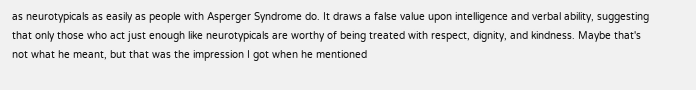as neurotypicals as easily as people with Asperger Syndrome do. It draws a false value upon intelligence and verbal ability, suggesting that only those who act just enough like neurotypicals are worthy of being treated with respect, dignity, and kindness. Maybe that's not what he meant, but that was the impression I got when he mentioned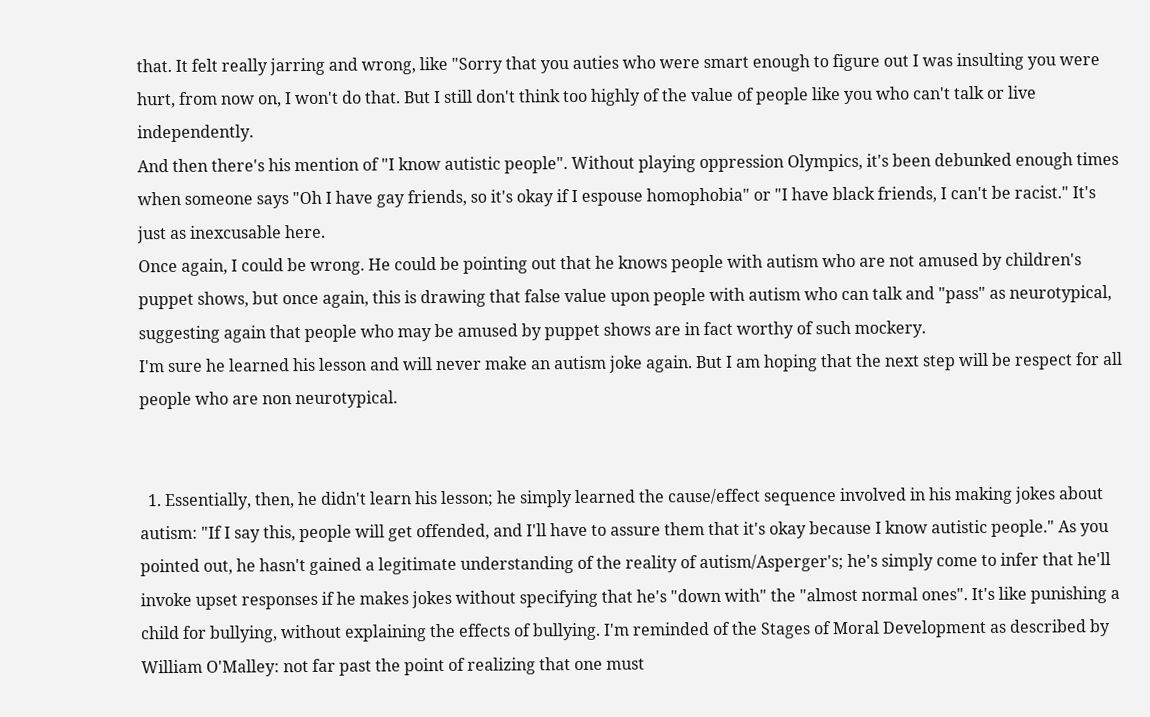that. It felt really jarring and wrong, like "Sorry that you auties who were smart enough to figure out I was insulting you were hurt, from now on, I won't do that. But I still don't think too highly of the value of people like you who can't talk or live independently.
And then there's his mention of "I know autistic people". Without playing oppression Olympics, it's been debunked enough times when someone says "Oh I have gay friends, so it's okay if I espouse homophobia" or "I have black friends, I can't be racist." It's just as inexcusable here.
Once again, I could be wrong. He could be pointing out that he knows people with autism who are not amused by children's puppet shows, but once again, this is drawing that false value upon people with autism who can talk and "pass" as neurotypical, suggesting again that people who may be amused by puppet shows are in fact worthy of such mockery.
I'm sure he learned his lesson and will never make an autism joke again. But I am hoping that the next step will be respect for all people who are non neurotypical.


  1. Essentially, then, he didn't learn his lesson; he simply learned the cause/effect sequence involved in his making jokes about autism: "If I say this, people will get offended, and I'll have to assure them that it's okay because I know autistic people." As you pointed out, he hasn't gained a legitimate understanding of the reality of autism/Asperger's; he's simply come to infer that he'll invoke upset responses if he makes jokes without specifying that he's "down with" the "almost normal ones". It's like punishing a child for bullying, without explaining the effects of bullying. I'm reminded of the Stages of Moral Development as described by William O'Malley: not far past the point of realizing that one must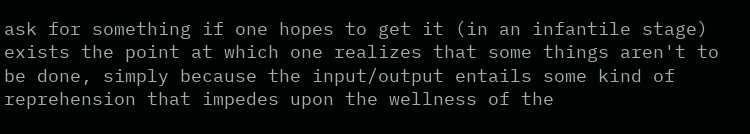ask for something if one hopes to get it (in an infantile stage) exists the point at which one realizes that some things aren't to be done, simply because the input/output entails some kind of reprehension that impedes upon the wellness of the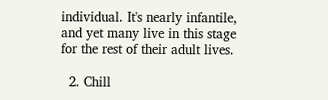individual. It's nearly infantile, and yet many live in this stage for the rest of their adult lives.

  2. Chill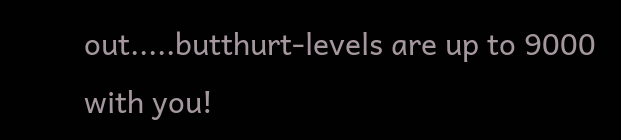out.....butthurt-levels are up to 9000 with you!